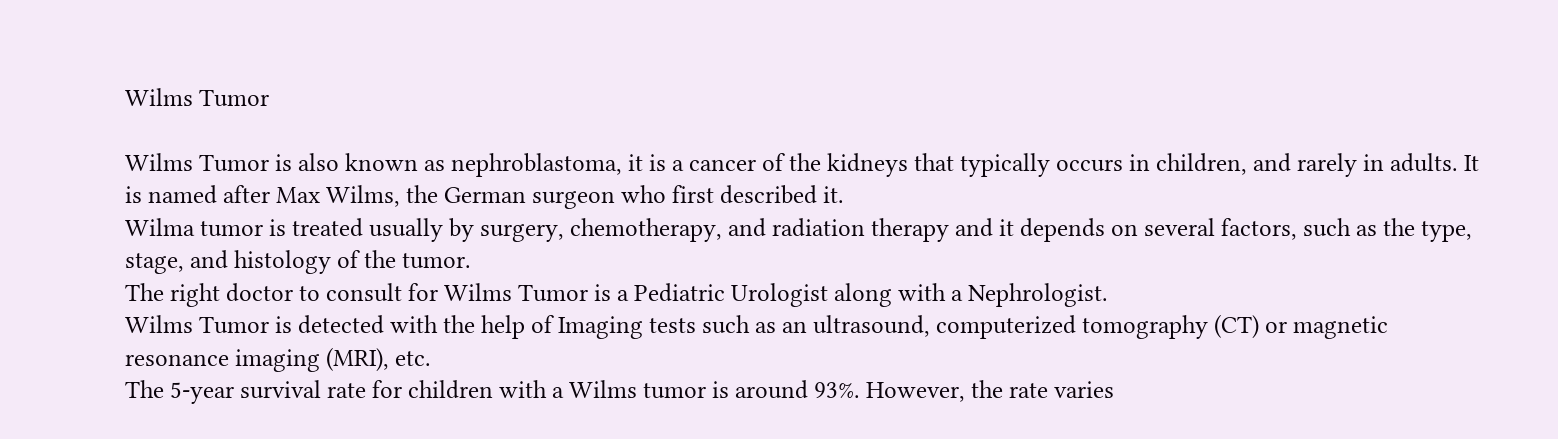Wilms Tumor

Wilms Tumor is also known as nephroblastoma, it is a cancer of the kidneys that typically occurs in children, and rarely in adults. It is named after Max Wilms, the German surgeon who first described it.
Wilma tumor is treated usually by surgery, chemotherapy, and radiation therapy and it depends on several factors, such as the type, stage, and histology of the tumor.
The right doctor to consult for Wilms Tumor is a Pediatric Urologist along with a Nephrologist.
Wilms Tumor is detected with the help of Imaging tests such as an ultrasound, computerized tomography (CT) or magnetic resonance imaging (MRI), etc.
The 5-year survival rate for children with a Wilms tumor is around 93%. However, the rate varies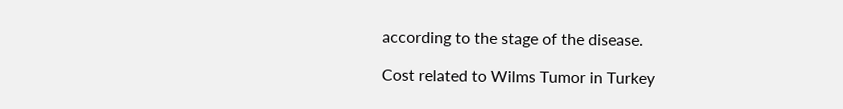according to the stage of the disease.

Cost related to Wilms Tumor in Turkey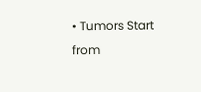• Tumors Start from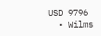USD 9796
  • Wilms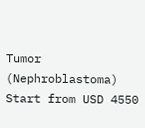Tumor (Nephroblastoma) Start from USD 4550